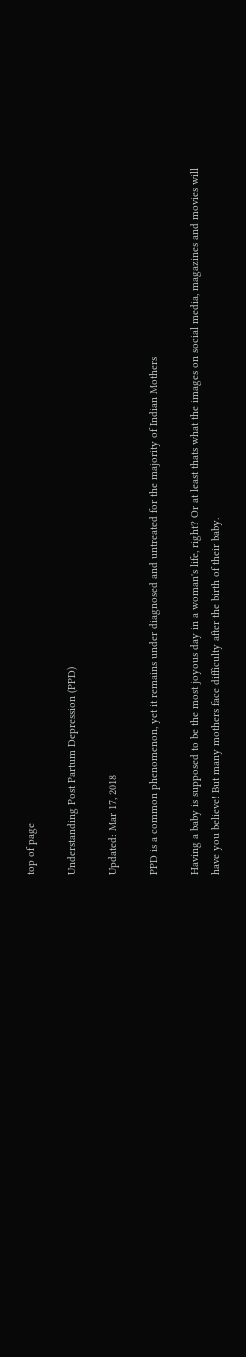top of page

Understanding Post Partum Depression (PPD)

Updated: Mar 17, 2018

PPD is a common phenomenon, yet it remains under diagnosed and untreated for the majority of Indian Mothers

Having a baby is supposed to be the most joyous day in a woman's life, right? Or at least thats what the images on social media, magazines and movies will have you believe! But many mothers face difficulty after the birth of their baby.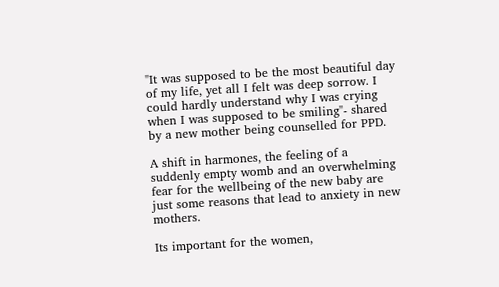"It was supposed to be the most beautiful day of my life, yet all I felt was deep sorrow. I could hardly understand why I was crying when I was supposed to be smiling"- shared by a new mother being counselled for PPD.

A shift in harmones, the feeling of a suddenly empty womb and an overwhelming fear for the wellbeing of the new baby are just some reasons that lead to anxiety in new mothers.

Its important for the women,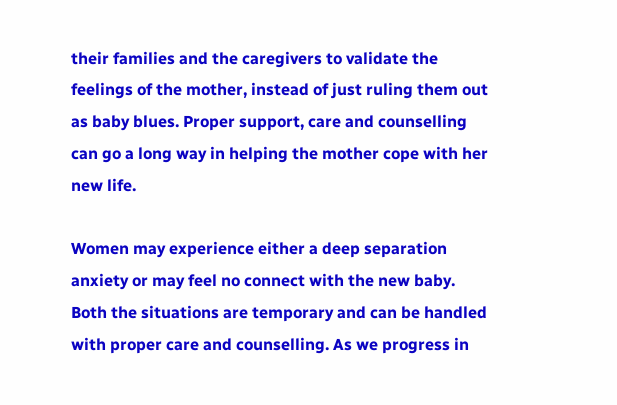their families and the caregivers to validate the feelings of the mother, instead of just ruling them out as baby blues. Proper support, care and counselling can go a long way in helping the mother cope with her new life.

Women may experience either a deep separation anxiety or may feel no connect with the new baby. Both the situations are temporary and can be handled with proper care and counselling. As we progress in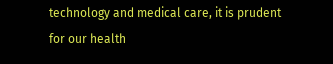technology and medical care, it is prudent for our health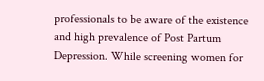professionals to be aware of the existence and high prevalence of Post Partum Depression. While screening women for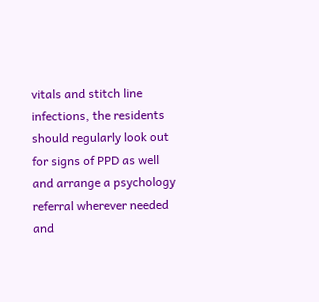vitals and stitch line infections, the residents should regularly look out for signs of PPD as well and arrange a psychology referral wherever needed and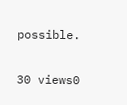possible.

30 views0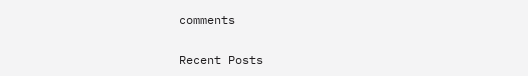comments

Recent Posts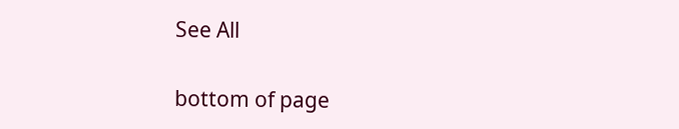See All


bottom of page